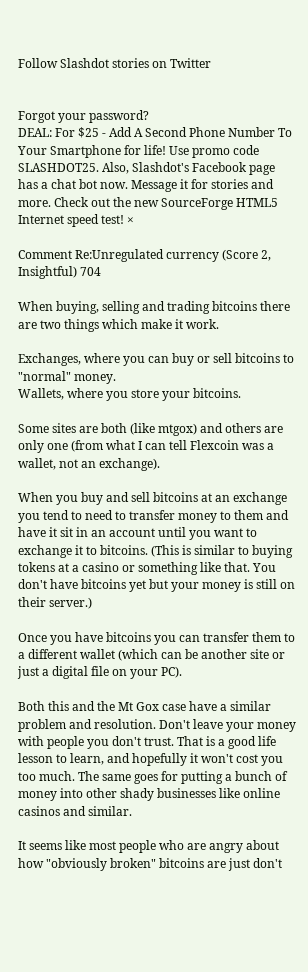Follow Slashdot stories on Twitter


Forgot your password?
DEAL: For $25 - Add A Second Phone Number To Your Smartphone for life! Use promo code SLASHDOT25. Also, Slashdot's Facebook page has a chat bot now. Message it for stories and more. Check out the new SourceForge HTML5 Internet speed test! ×

Comment Re:Unregulated currency (Score 2, Insightful) 704

When buying, selling and trading bitcoins there are two things which make it work.

Exchanges, where you can buy or sell bitcoins to "normal" money.
Wallets, where you store your bitcoins.

Some sites are both (like mtgox) and others are only one (from what I can tell Flexcoin was a wallet, not an exchange).

When you buy and sell bitcoins at an exchange you tend to need to transfer money to them and have it sit in an account until you want to exchange it to bitcoins. (This is similar to buying tokens at a casino or something like that. You don't have bitcoins yet but your money is still on their server.)

Once you have bitcoins you can transfer them to a different wallet (which can be another site or just a digital file on your PC).

Both this and the Mt Gox case have a similar problem and resolution. Don't leave your money with people you don't trust. That is a good life lesson to learn, and hopefully it won't cost you too much. The same goes for putting a bunch of money into other shady businesses like online casinos and similar.

It seems like most people who are angry about how "obviously broken" bitcoins are just don't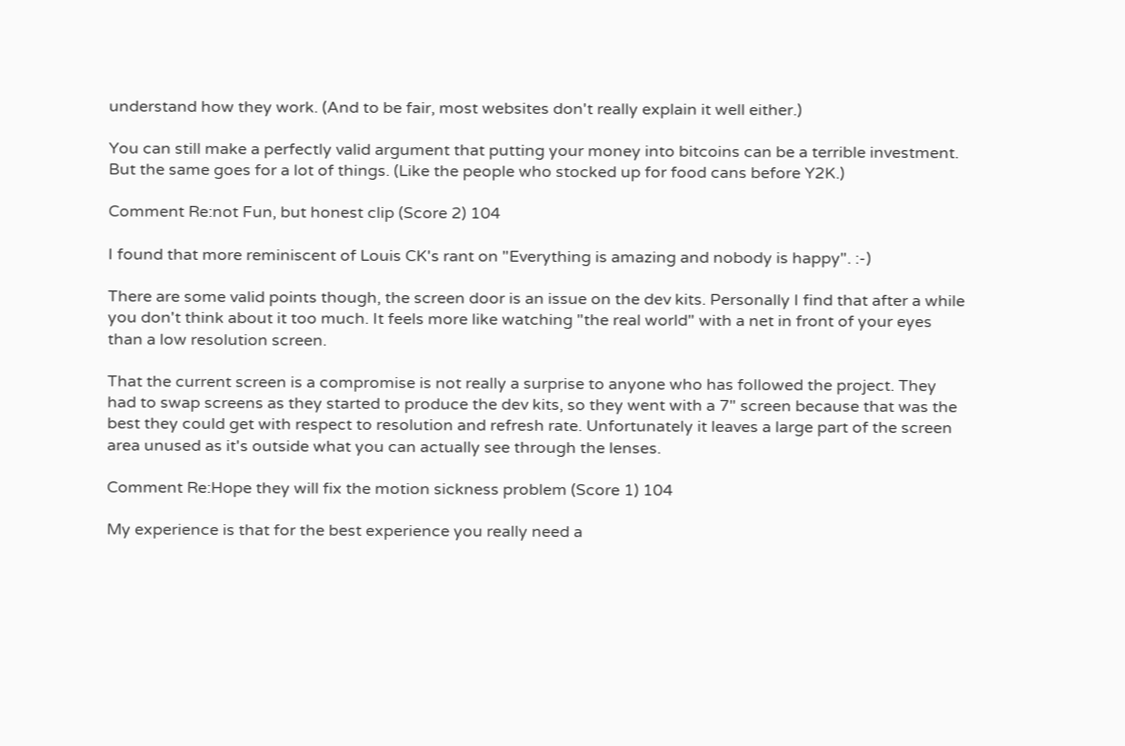understand how they work. (And to be fair, most websites don't really explain it well either.)

You can still make a perfectly valid argument that putting your money into bitcoins can be a terrible investment. But the same goes for a lot of things. (Like the people who stocked up for food cans before Y2K.)

Comment Re:not Fun, but honest clip (Score 2) 104

I found that more reminiscent of Louis CK's rant on "Everything is amazing and nobody is happy". :-)

There are some valid points though, the screen door is an issue on the dev kits. Personally I find that after a while you don't think about it too much. It feels more like watching "the real world" with a net in front of your eyes than a low resolution screen.

That the current screen is a compromise is not really a surprise to anyone who has followed the project. They had to swap screens as they started to produce the dev kits, so they went with a 7" screen because that was the best they could get with respect to resolution and refresh rate. Unfortunately it leaves a large part of the screen area unused as it's outside what you can actually see through the lenses.

Comment Re:Hope they will fix the motion sickness problem (Score 1) 104

My experience is that for the best experience you really need a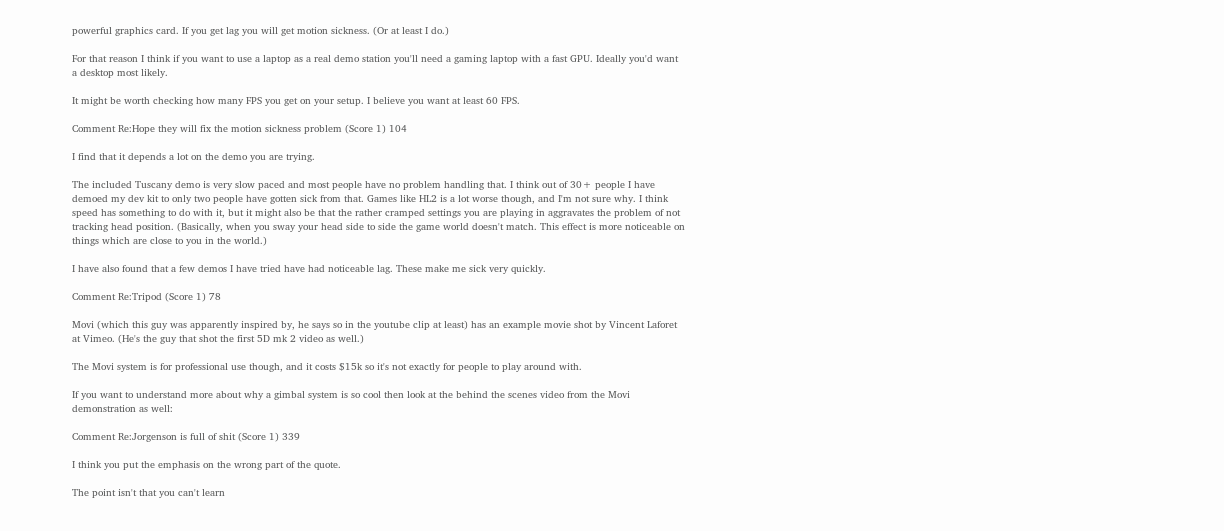powerful graphics card. If you get lag you will get motion sickness. (Or at least I do.)

For that reason I think if you want to use a laptop as a real demo station you'll need a gaming laptop with a fast GPU. Ideally you'd want a desktop most likely.

It might be worth checking how many FPS you get on your setup. I believe you want at least 60 FPS.

Comment Re:Hope they will fix the motion sickness problem (Score 1) 104

I find that it depends a lot on the demo you are trying.

The included Tuscany demo is very slow paced and most people have no problem handling that. I think out of 30+ people I have demoed my dev kit to only two people have gotten sick from that. Games like HL2 is a lot worse though, and I'm not sure why. I think speed has something to do with it, but it might also be that the rather cramped settings you are playing in aggravates the problem of not tracking head position. (Basically, when you sway your head side to side the game world doesn't match. This effect is more noticeable on things which are close to you in the world.)

I have also found that a few demos I have tried have had noticeable lag. These make me sick very quickly.

Comment Re:Tripod (Score 1) 78

Movi (which this guy was apparently inspired by, he says so in the youtube clip at least) has an example movie shot by Vincent Laforet at Vimeo. (He's the guy that shot the first 5D mk 2 video as well.)

The Movi system is for professional use though, and it costs $15k so it's not exactly for people to play around with.

If you want to understand more about why a gimbal system is so cool then look at the behind the scenes video from the Movi demonstration as well:

Comment Re:Jorgenson is full of shit (Score 1) 339

I think you put the emphasis on the wrong part of the quote.

The point isn't that you can't learn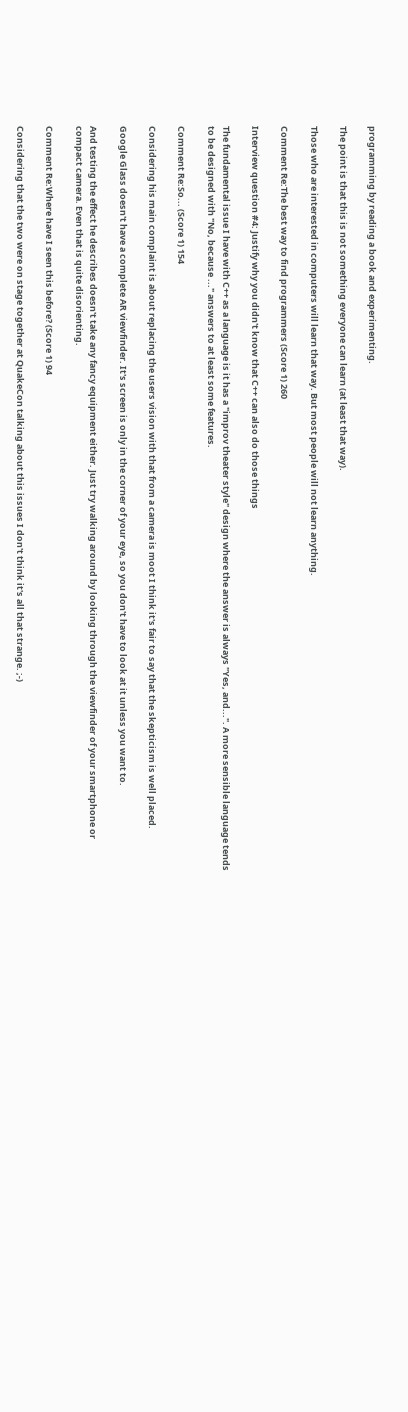programming by reading a book and experimenting.

The point is that this is not something everyone can learn (at least that way).

Those who are interested in computers will learn that way. But most people will not learn anything.

Comment Re:The best way to find programmers (Score 1) 260

Interview question #4: Justify why you didn't know that C++ can also do those things

The fundamental issue I have with C++ as a language is it has a "improv theater style" design where the answer is always "Yes, and...". A more sensible language tends to be designed with "No, because ..." answers to at least some features.

Comment Re:So... (Score 1) 154

Considering his main complaint is about replacing the users vision with that from a camera is moot I think it's fair to say that the skepticism is well placed.

Google Glass doesn't have a complete AR viewfinder. It's screen is only in the corner of your eye, so you don't have to look at it unless you want to.

And testing the effect he describes doesn't take any fancy equipment either. Just try walking around by looking through the viewfinder of your smartphone or compact camera. Even that is quite disorienting.

Comment Re:Where have I seen this before? (Score 1) 94

Considering that the two were on stage together at QuakeCon talking about this issues I don't think it's all that strange. ;-)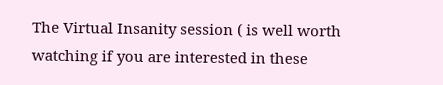The Virtual Insanity session ( is well worth watching if you are interested in these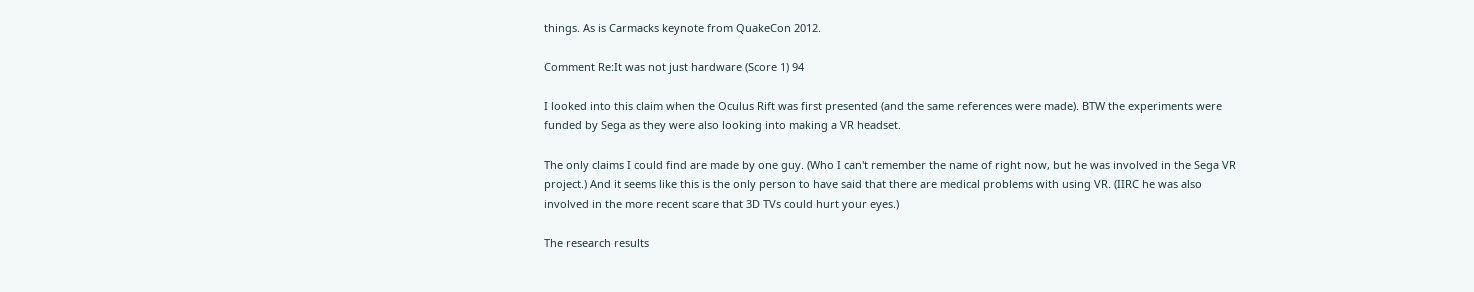things. As is Carmacks keynote from QuakeCon 2012.

Comment Re:It was not just hardware (Score 1) 94

I looked into this claim when the Oculus Rift was first presented (and the same references were made). BTW the experiments were funded by Sega as they were also looking into making a VR headset.

The only claims I could find are made by one guy. (Who I can't remember the name of right now, but he was involved in the Sega VR project.) And it seems like this is the only person to have said that there are medical problems with using VR. (IIRC he was also involved in the more recent scare that 3D TVs could hurt your eyes.)

The research results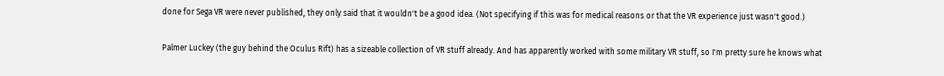done for Sega VR were never published, they only said that it wouldn't be a good idea. (Not specifying if this was for medical reasons or that the VR experience just wasn't good.)

Palmer Luckey (the guy behind the Oculus Rift) has a sizeable collection of VR stuff already. And has apparently worked with some military VR stuff, so I'm pretty sure he knows what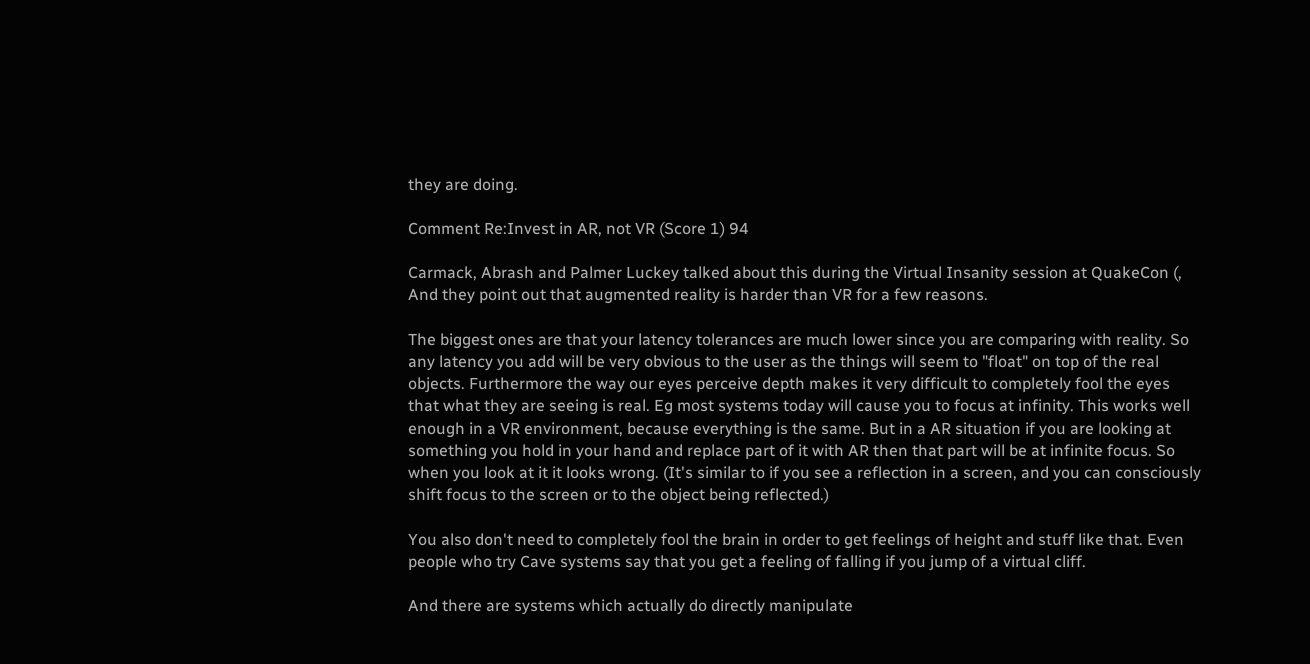they are doing.

Comment Re:Invest in AR, not VR (Score 1) 94

Carmack, Abrash and Palmer Luckey talked about this during the Virtual Insanity session at QuakeCon (, And they point out that augmented reality is harder than VR for a few reasons.

The biggest ones are that your latency tolerances are much lower since you are comparing with reality. So any latency you add will be very obvious to the user as the things will seem to "float" on top of the real objects. Furthermore the way our eyes perceive depth makes it very difficult to completely fool the eyes that what they are seeing is real. Eg most systems today will cause you to focus at infinity. This works well enough in a VR environment, because everything is the same. But in a AR situation if you are looking at something you hold in your hand and replace part of it with AR then that part will be at infinite focus. So when you look at it it looks wrong. (It's similar to if you see a reflection in a screen, and you can consciously shift focus to the screen or to the object being reflected.)

You also don't need to completely fool the brain in order to get feelings of height and stuff like that. Even people who try Cave systems say that you get a feeling of falling if you jump of a virtual cliff.

And there are systems which actually do directly manipulate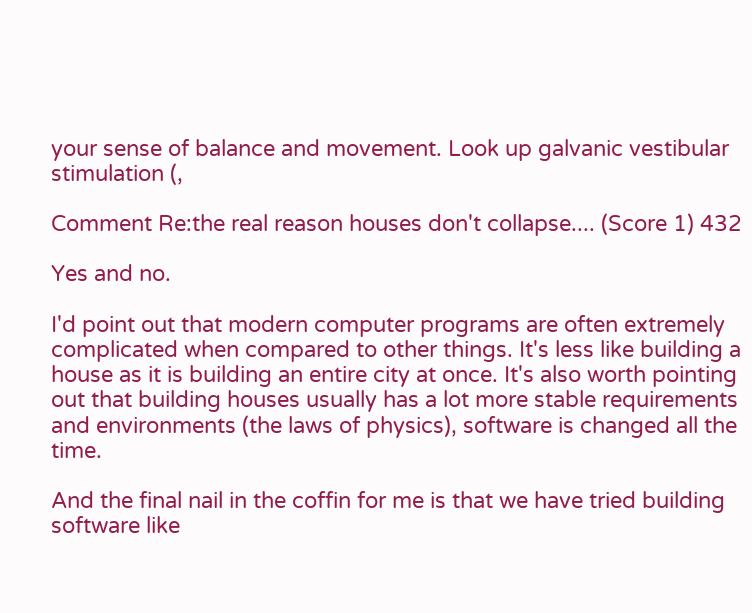your sense of balance and movement. Look up galvanic vestibular stimulation (,

Comment Re:the real reason houses don't collapse.... (Score 1) 432

Yes and no.

I'd point out that modern computer programs are often extremely complicated when compared to other things. It's less like building a house as it is building an entire city at once. It's also worth pointing out that building houses usually has a lot more stable requirements and environments (the laws of physics), software is changed all the time.

And the final nail in the coffin for me is that we have tried building software like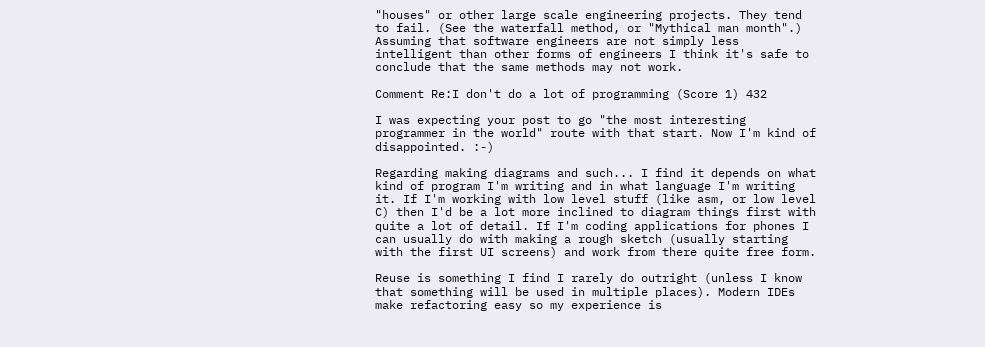"houses" or other large scale engineering projects. They tend to fail. (See the waterfall method, or "Mythical man month".) Assuming that software engineers are not simply less intelligent than other forms of engineers I think it's safe to conclude that the same methods may not work.

Comment Re:I don't do a lot of programming (Score 1) 432

I was expecting your post to go "the most interesting programmer in the world" route with that start. Now I'm kind of disappointed. :-)

Regarding making diagrams and such... I find it depends on what kind of program I'm writing and in what language I'm writing it. If I'm working with low level stuff (like asm, or low level C) then I'd be a lot more inclined to diagram things first with quite a lot of detail. If I'm coding applications for phones I can usually do with making a rough sketch (usually starting with the first UI screens) and work from there quite free form.

Reuse is something I find I rarely do outright (unless I know that something will be used in multiple places). Modern IDEs make refactoring easy so my experience is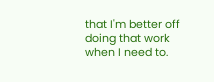that I'm better off doing that work when I need to.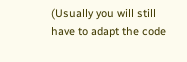(Usually you will still have to adapt the code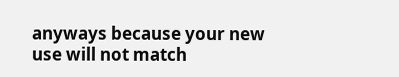anyways because your new use will not match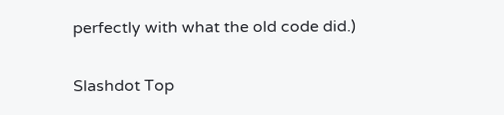perfectly with what the old code did.)

Slashdot Top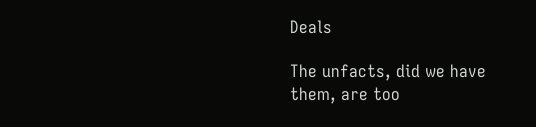Deals

The unfacts, did we have them, are too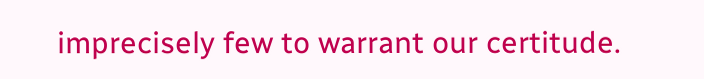imprecisely few to warrant our certitude.